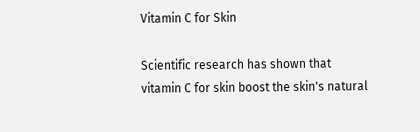Vitamin C for Skin

Scientific research has shown that vitamin C for skin boost the skin's natural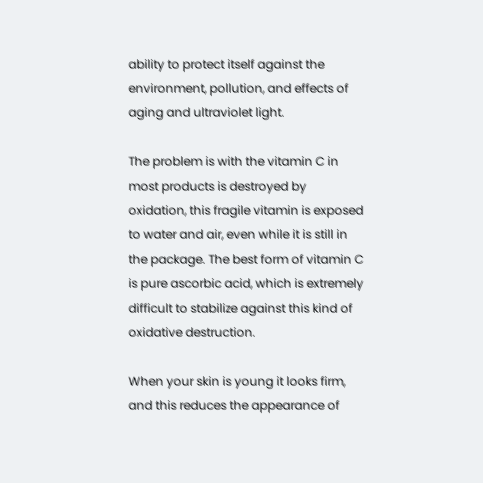ability to protect itself against the environment, pollution, and effects of aging and ultraviolet light.

The problem is with the vitamin C in most products is destroyed by oxidation, this fragile vitamin is exposed to water and air, even while it is still in the package. The best form of vitamin C is pure ascorbic acid, which is extremely difficult to stabilize against this kind of oxidative destruction.

When your skin is young it looks firm, and this reduces the appearance of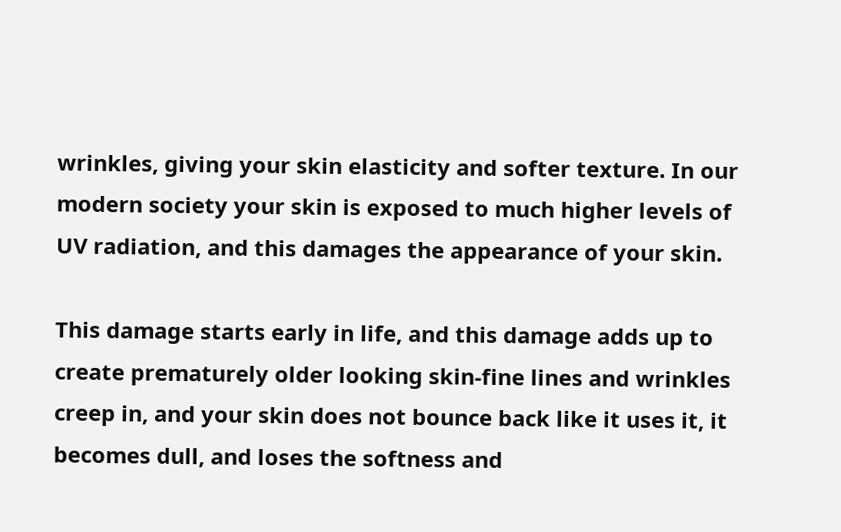wrinkles, giving your skin elasticity and softer texture. In our modern society your skin is exposed to much higher levels of UV radiation, and this damages the appearance of your skin.

This damage starts early in life, and this damage adds up to create prematurely older looking skin-fine lines and wrinkles creep in, and your skin does not bounce back like it uses it, it becomes dull, and loses the softness and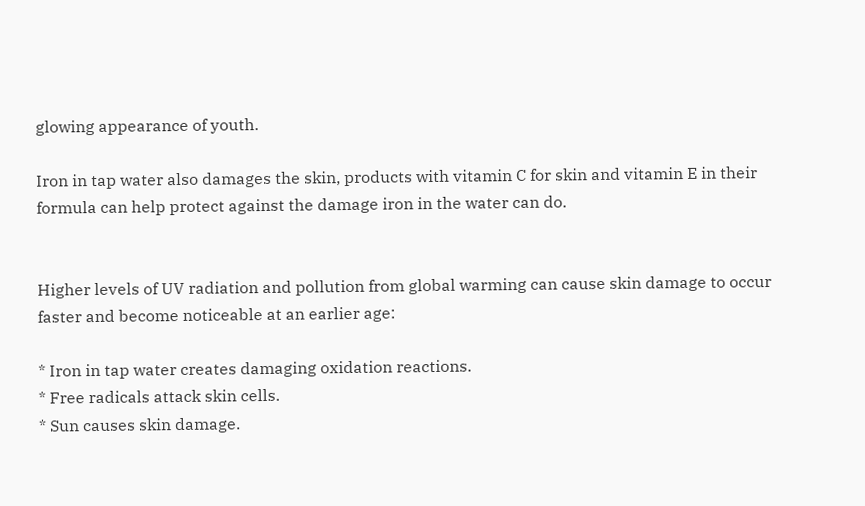glowing appearance of youth.

Iron in tap water also damages the skin, products with vitamin C for skin and vitamin E in their formula can help protect against the damage iron in the water can do.


Higher levels of UV radiation and pollution from global warming can cause skin damage to occur faster and become noticeable at an earlier age:

* Iron in tap water creates damaging oxidation reactions.
* Free radicals attack skin cells.
* Sun causes skin damage.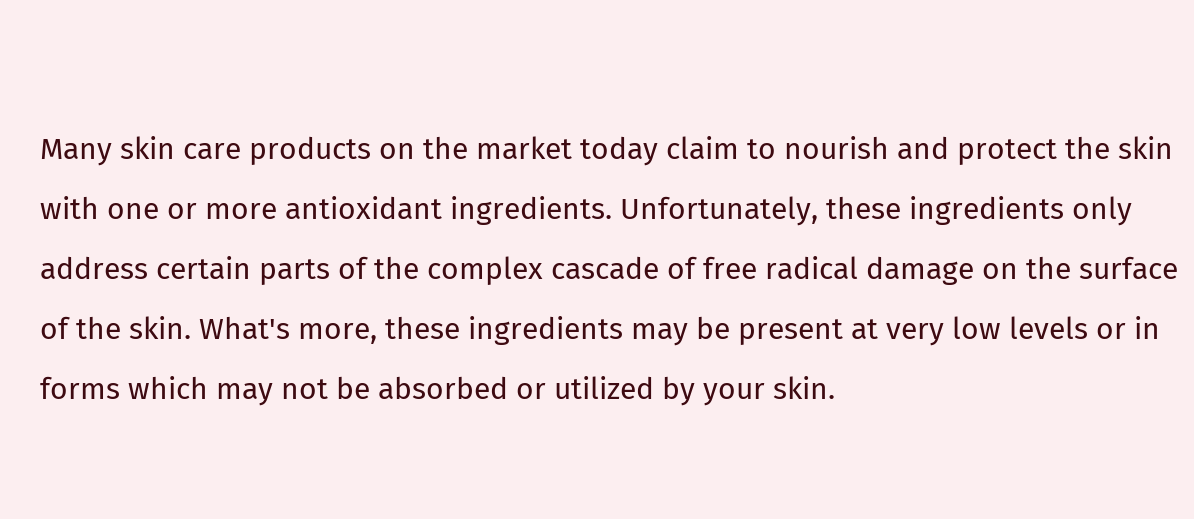Many skin care products on the market today claim to nourish and protect the skin with one or more antioxidant ingredients. Unfortunately, these ingredients only address certain parts of the complex cascade of free radical damage on the surface of the skin. What's more, these ingredients may be present at very low levels or in forms which may not be absorbed or utilized by your skin.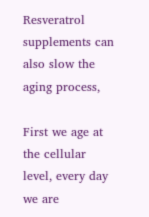Resveratrol supplements can also slow the aging process,

First we age at the cellular level, every day we are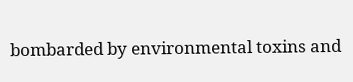bombarded by environmental toxins and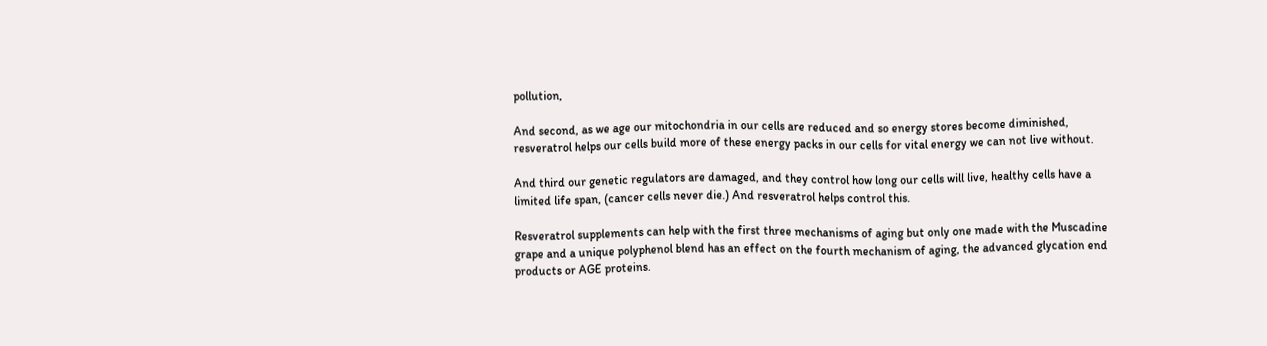pollution,

And second, as we age our mitochondria in our cells are reduced and so energy stores become diminished, resveratrol helps our cells build more of these energy packs in our cells for vital energy we can not live without.

And third our genetic regulators are damaged, and they control how long our cells will live, healthy cells have a limited life span, (cancer cells never die.) And resveratrol helps control this.

Resveratrol supplements can help with the first three mechanisms of aging but only one made with the Muscadine grape and a unique polyphenol blend has an effect on the fourth mechanism of aging, the advanced glycation end products or AGE proteins.